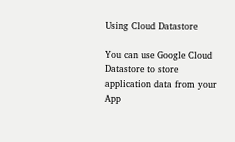Using Cloud Datastore

You can use Google Cloud Datastore to store application data from your App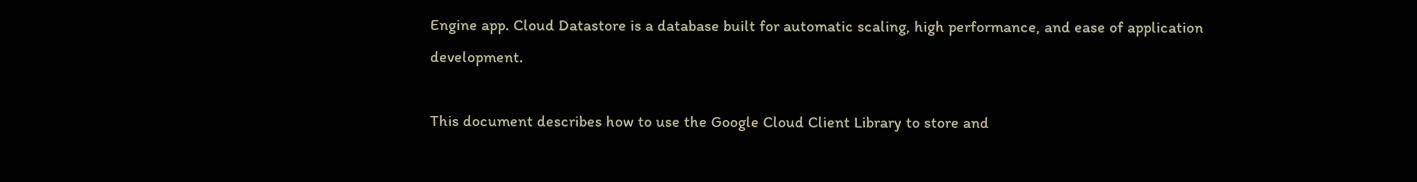Engine app. Cloud Datastore is a database built for automatic scaling, high performance, and ease of application development.

This document describes how to use the Google Cloud Client Library to store and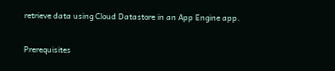retrieve data using Cloud Datastore in an App Engine app.

Prerequisites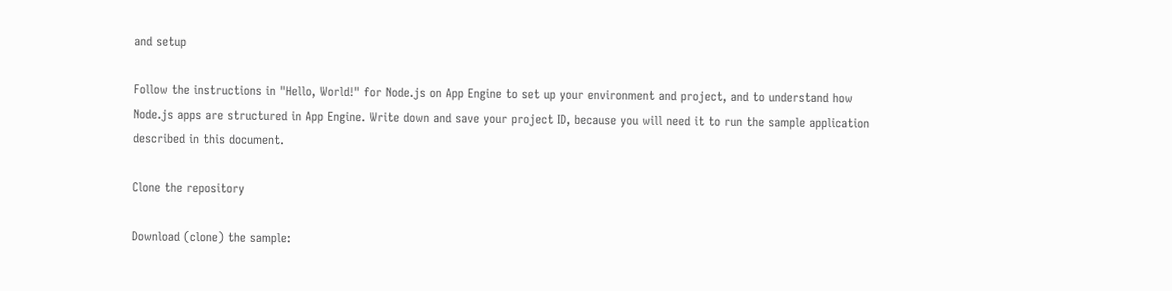and setup

Follow the instructions in "Hello, World!" for Node.js on App Engine to set up your environment and project, and to understand how Node.js apps are structured in App Engine. Write down and save your project ID, because you will need it to run the sample application described in this document.

Clone the repository

Download (clone) the sample: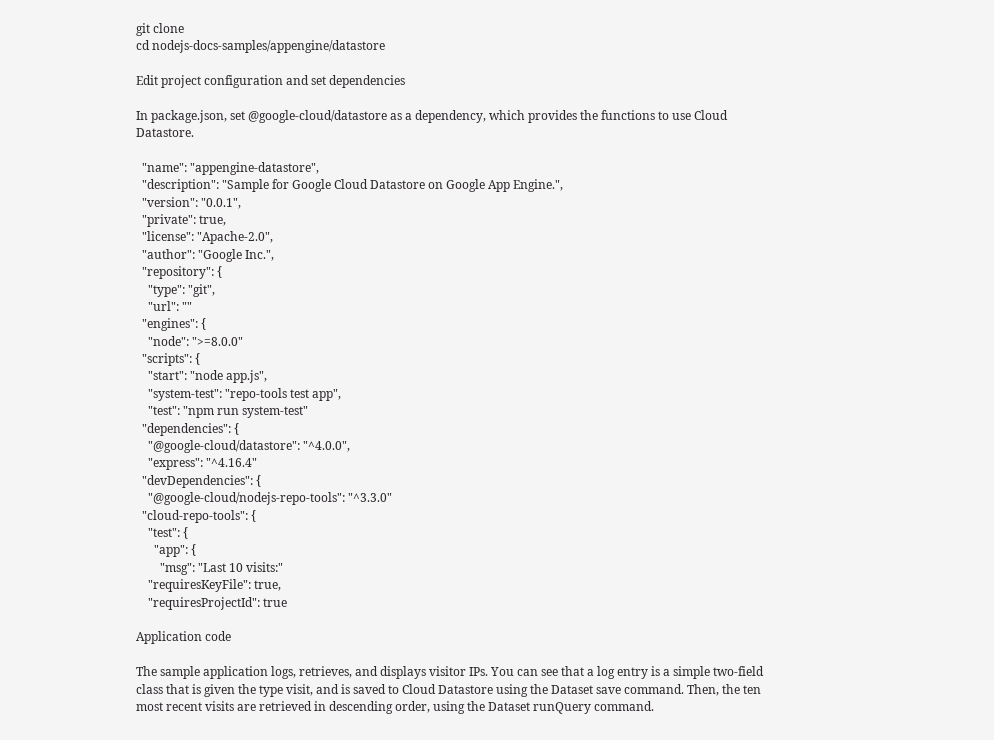git clone
cd nodejs-docs-samples/appengine/datastore

Edit project configuration and set dependencies

In package.json, set @google-cloud/datastore as a dependency, which provides the functions to use Cloud Datastore.

  "name": "appengine-datastore",
  "description": "Sample for Google Cloud Datastore on Google App Engine.",
  "version": "0.0.1",
  "private": true,
  "license": "Apache-2.0",
  "author": "Google Inc.",
  "repository": {
    "type": "git",
    "url": ""
  "engines": {
    "node": ">=8.0.0"
  "scripts": {
    "start": "node app.js",
    "system-test": "repo-tools test app",
    "test": "npm run system-test"
  "dependencies": {
    "@google-cloud/datastore": "^4.0.0",
    "express": "^4.16.4"
  "devDependencies": {
    "@google-cloud/nodejs-repo-tools": "^3.3.0"
  "cloud-repo-tools": {
    "test": {
      "app": {
        "msg": "Last 10 visits:"
    "requiresKeyFile": true,
    "requiresProjectId": true

Application code

The sample application logs, retrieves, and displays visitor IPs. You can see that a log entry is a simple two-field class that is given the type visit, and is saved to Cloud Datastore using the Dataset save command. Then, the ten most recent visits are retrieved in descending order, using the Dataset runQuery command.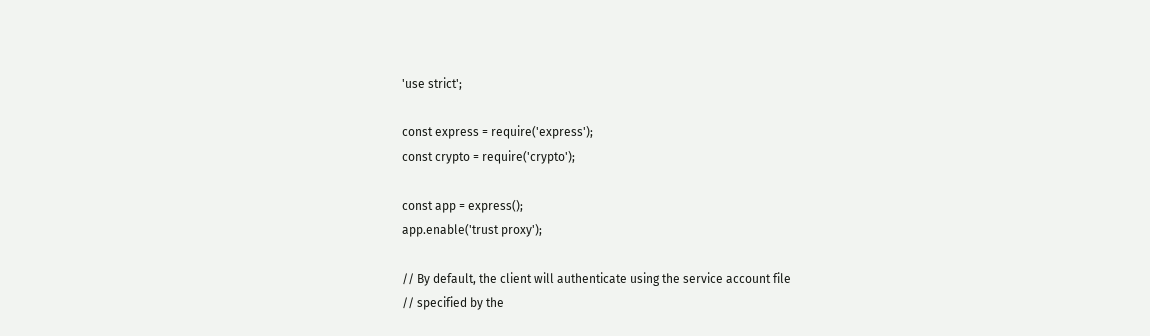'use strict';

const express = require('express');
const crypto = require('crypto');

const app = express();
app.enable('trust proxy');

// By default, the client will authenticate using the service account file
// specified by the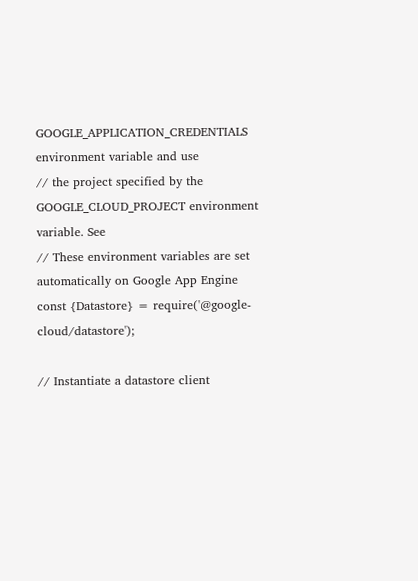GOOGLE_APPLICATION_CREDENTIALS environment variable and use
// the project specified by the GOOGLE_CLOUD_PROJECT environment variable. See
// These environment variables are set automatically on Google App Engine
const {Datastore} = require('@google-cloud/datastore');

// Instantiate a datastore client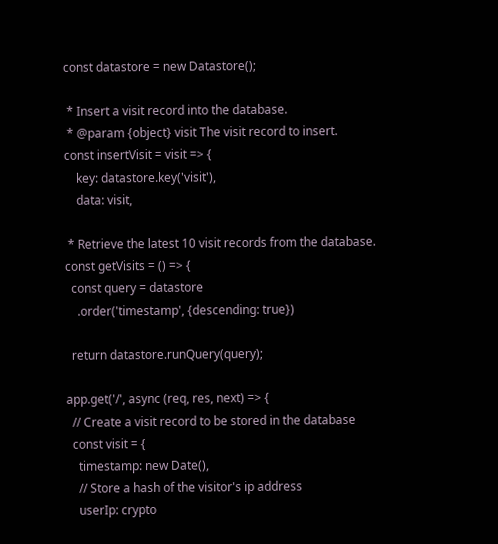const datastore = new Datastore();

 * Insert a visit record into the database.
 * @param {object} visit The visit record to insert.
const insertVisit = visit => {
    key: datastore.key('visit'),
    data: visit,

 * Retrieve the latest 10 visit records from the database.
const getVisits = () => {
  const query = datastore
    .order('timestamp', {descending: true})

  return datastore.runQuery(query);

app.get('/', async (req, res, next) => {
  // Create a visit record to be stored in the database
  const visit = {
    timestamp: new Date(),
    // Store a hash of the visitor's ip address
    userIp: crypto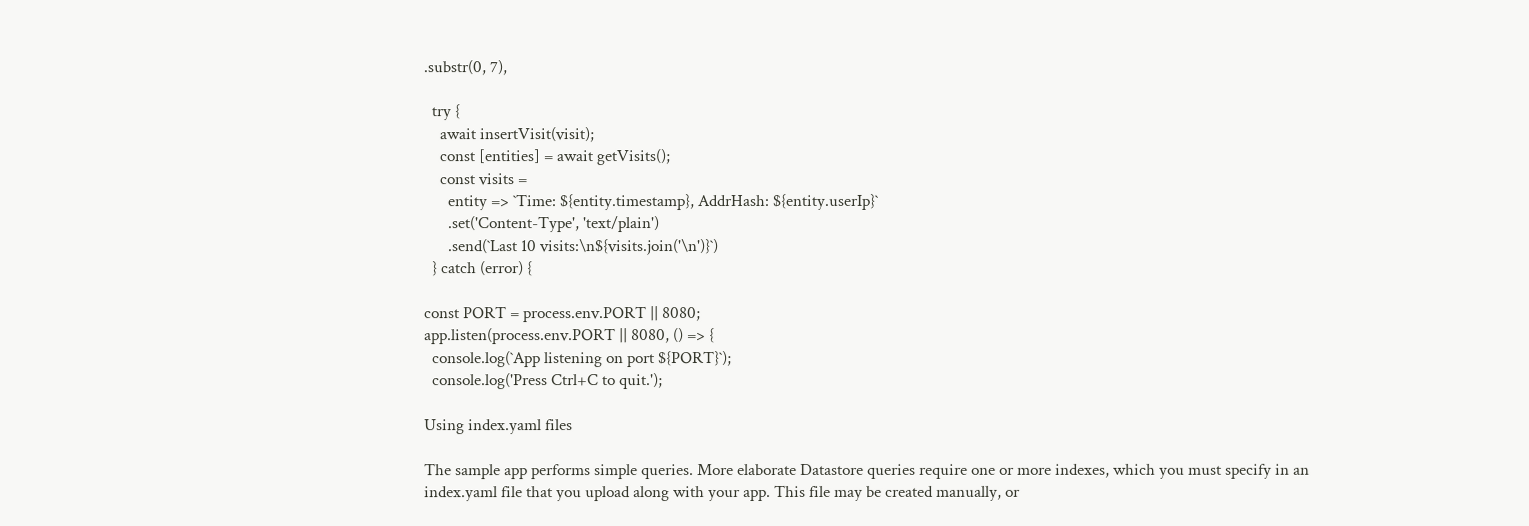.substr(0, 7),

  try {
    await insertVisit(visit);
    const [entities] = await getVisits();
    const visits =
      entity => `Time: ${entity.timestamp}, AddrHash: ${entity.userIp}`
      .set('Content-Type', 'text/plain')
      .send(`Last 10 visits:\n${visits.join('\n')}`)
  } catch (error) {

const PORT = process.env.PORT || 8080;
app.listen(process.env.PORT || 8080, () => {
  console.log(`App listening on port ${PORT}`);
  console.log('Press Ctrl+C to quit.');

Using index.yaml files

The sample app performs simple queries. More elaborate Datastore queries require one or more indexes, which you must specify in an index.yaml file that you upload along with your app. This file may be created manually, or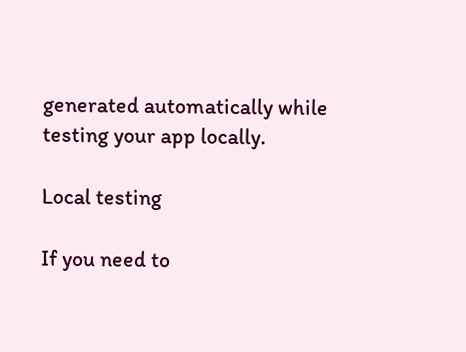generated automatically while testing your app locally.

Local testing

If you need to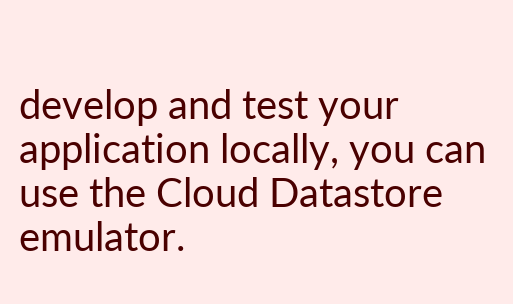develop and test your application locally, you can use the Cloud Datastore emulator.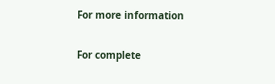For more information

For complete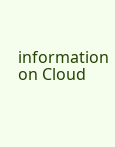information on Cloud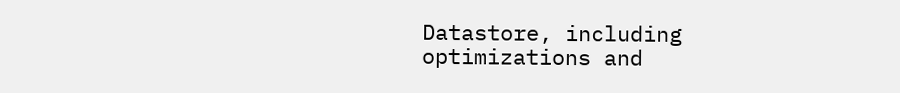Datastore, including optimizations and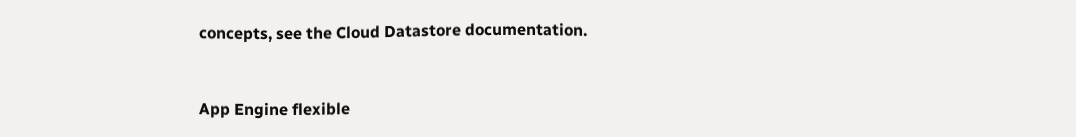concepts, see the Cloud Datastore documentation.



App Engine flexible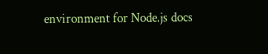environment for Node.js docs